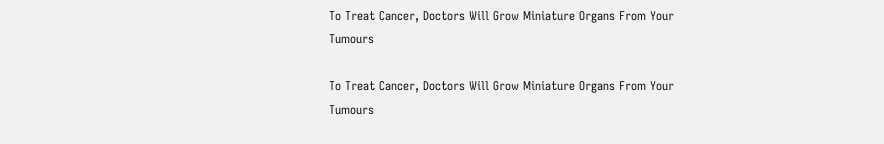To Treat Cancer, Doctors Will Grow Miniature Organs From Your Tumours

To Treat Cancer, Doctors Will Grow Miniature Organs From Your Tumours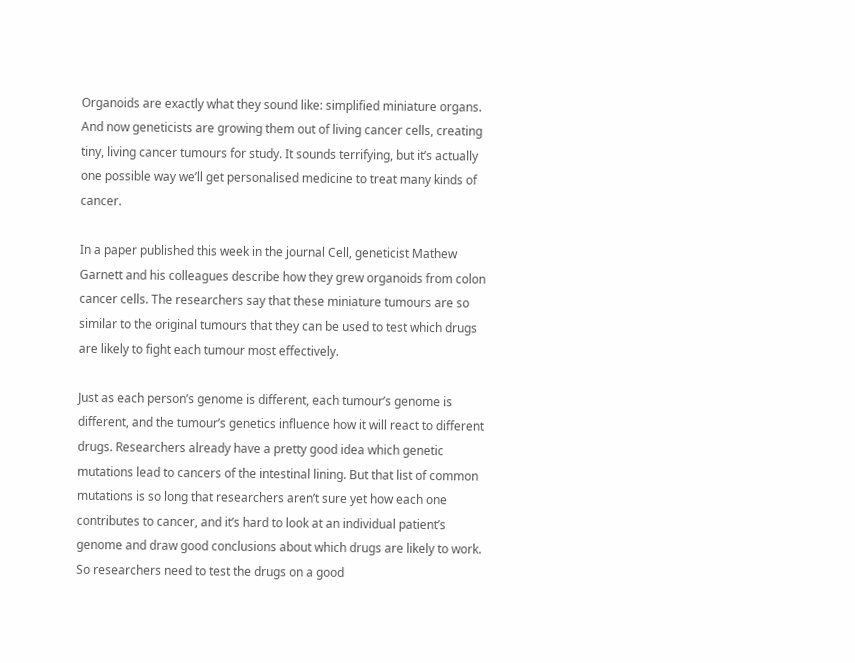Organoids are exactly what they sound like: simplified miniature organs. And now geneticists are growing them out of living cancer cells, creating tiny, living cancer tumours for study. It sounds terrifying, but it’s actually one possible way we’ll get personalised medicine to treat many kinds of cancer.

In a paper published this week in the journal Cell, geneticist Mathew Garnett and his colleagues describe how they grew organoids from colon cancer cells. The researchers say that these miniature tumours are so similar to the original tumours that they can be used to test which drugs are likely to fight each tumour most effectively.

Just as each person’s genome is different, each tumour’s genome is different, and the tumour’s genetics influence how it will react to different drugs. Researchers already have a pretty good idea which genetic mutations lead to cancers of the intestinal lining. But that list of common mutations is so long that researchers aren’t sure yet how each one contributes to cancer, and it’s hard to look at an individual patient’s genome and draw good conclusions about which drugs are likely to work. So researchers need to test the drugs on a good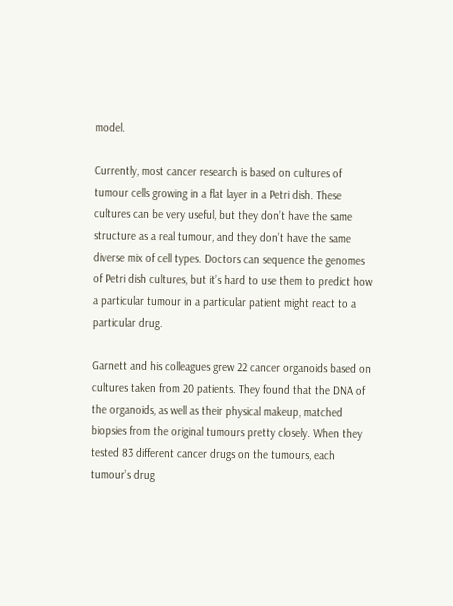model.

Currently, most cancer research is based on cultures of tumour cells growing in a flat layer in a Petri dish. These cultures can be very useful, but they don’t have the same structure as a real tumour, and they don’t have the same diverse mix of cell types. Doctors can sequence the genomes of Petri dish cultures, but it’s hard to use them to predict how a particular tumour in a particular patient might react to a particular drug.

Garnett and his colleagues grew 22 cancer organoids based on cultures taken from 20 patients. They found that the DNA of the organoids, as well as their physical makeup, matched biopsies from the original tumours pretty closely. When they tested 83 different cancer drugs on the tumours, each tumour’s drug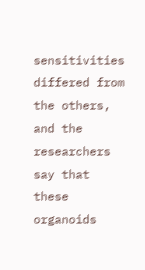sensitivities differed from the others, and the researchers say that these organoids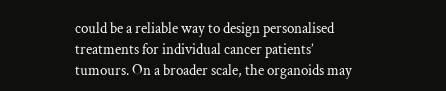could be a reliable way to design personalised treatments for individual cancer patients’ tumours. On a broader scale, the organoids may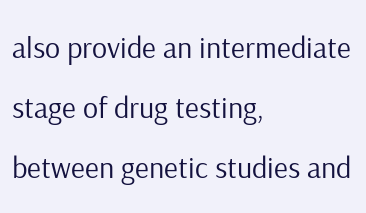also provide an intermediate stage of drug testing, between genetic studies and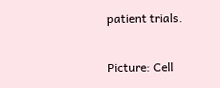patient trials.

Picture: Cell